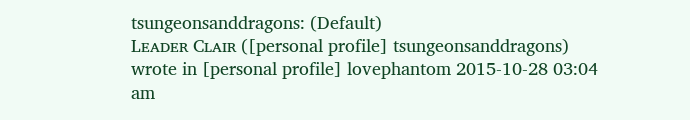tsungeonsanddragons: (Default)
Lᴇᴀᴅᴇʀ Cʟᴀɪʀ ([personal profile] tsungeonsanddragons) wrote in [personal profile] lovephantom 2015-10-28 03:04 am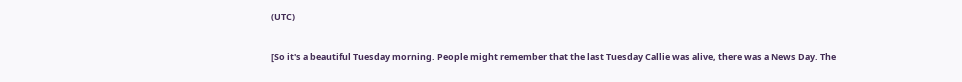(UTC)

[So it's a beautiful Tuesday morning. People might remember that the last Tuesday Callie was alive, there was a News Day. The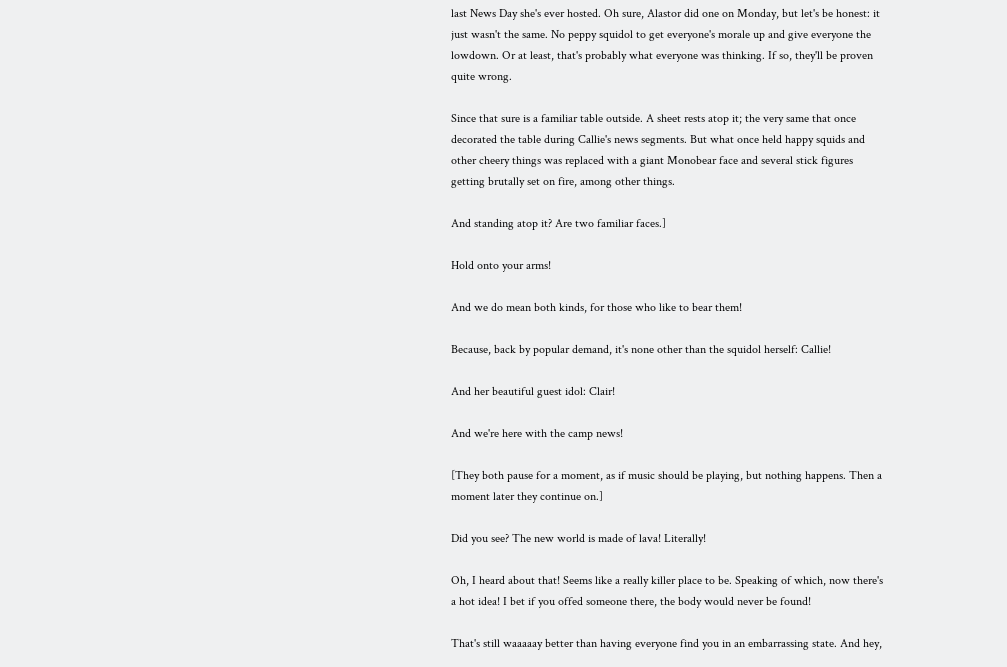last News Day she's ever hosted. Oh sure, Alastor did one on Monday, but let's be honest: it just wasn't the same. No peppy squidol to get everyone's morale up and give everyone the lowdown. Or at least, that's probably what everyone was thinking. If so, they'll be proven quite wrong.

Since that sure is a familiar table outside. A sheet rests atop it; the very same that once decorated the table during Callie's news segments. But what once held happy squids and other cheery things was replaced with a giant Monobear face and several stick figures getting brutally set on fire, among other things.

And standing atop it? Are two familiar faces.]

Hold onto your arms!

And we do mean both kinds, for those who like to bear them!

Because, back by popular demand, it's none other than the squidol herself: Callie!

And her beautiful guest idol: Clair!

And we're here with the camp news!

[They both pause for a moment, as if music should be playing, but nothing happens. Then a moment later they continue on.]

Did you see? The new world is made of lava! Literally!

Oh, I heard about that! Seems like a really killer place to be. Speaking of which, now there's a hot idea! I bet if you offed someone there, the body would never be found!

That's still waaaaay better than having everyone find you in an embarrassing state. And hey,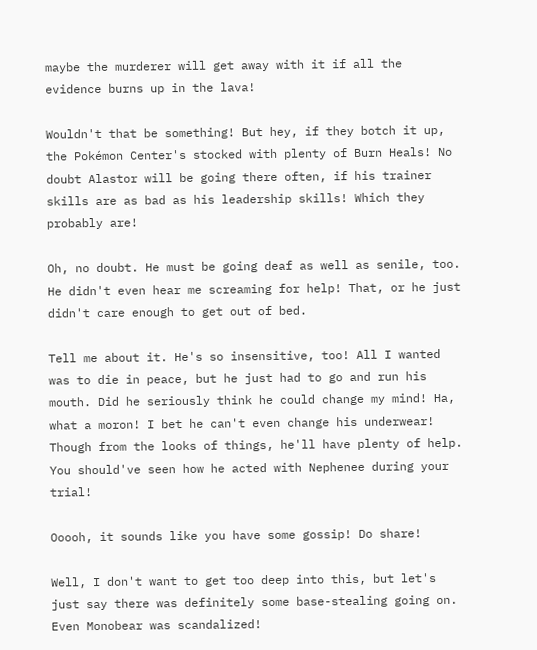maybe the murderer will get away with it if all the evidence burns up in the lava!

Wouldn't that be something! But hey, if they botch it up, the Pokémon Center's stocked with plenty of Burn Heals! No doubt Alastor will be going there often, if his trainer skills are as bad as his leadership skills! Which they probably are!

Oh, no doubt. He must be going deaf as well as senile, too. He didn't even hear me screaming for help! That, or he just didn't care enough to get out of bed.

Tell me about it. He's so insensitive, too! All I wanted was to die in peace, but he just had to go and run his mouth. Did he seriously think he could change my mind! Ha, what a moron! I bet he can't even change his underwear! Though from the looks of things, he'll have plenty of help. You should've seen how he acted with Nephenee during your trial!

Ooooh, it sounds like you have some gossip! Do share!

Well, I don't want to get too deep into this, but let's just say there was definitely some base-stealing going on. Even Monobear was scandalized!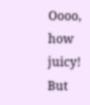Oooo, how juicy! But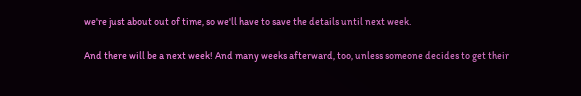we're just about out of time, so we'll have to save the details until next week.

And there will be a next week! And many weeks afterward, too, unless someone decides to get their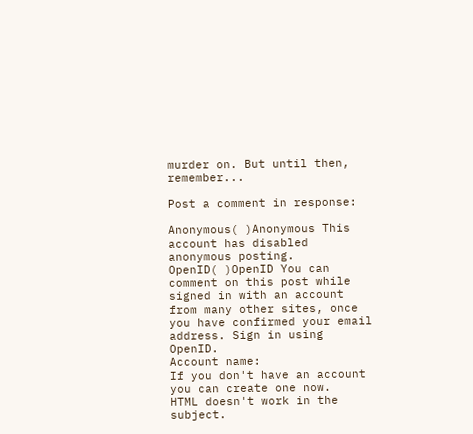murder on. But until then, remember...

Post a comment in response:

Anonymous( )Anonymous This account has disabled anonymous posting.
OpenID( )OpenID You can comment on this post while signed in with an account from many other sites, once you have confirmed your email address. Sign in using OpenID.
Account name:
If you don't have an account you can create one now.
HTML doesn't work in the subject.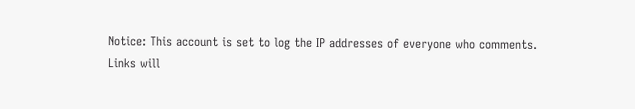Notice: This account is set to log the IP addresses of everyone who comments.
Links will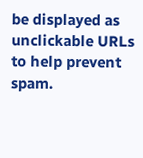be displayed as unclickable URLs to help prevent spam.